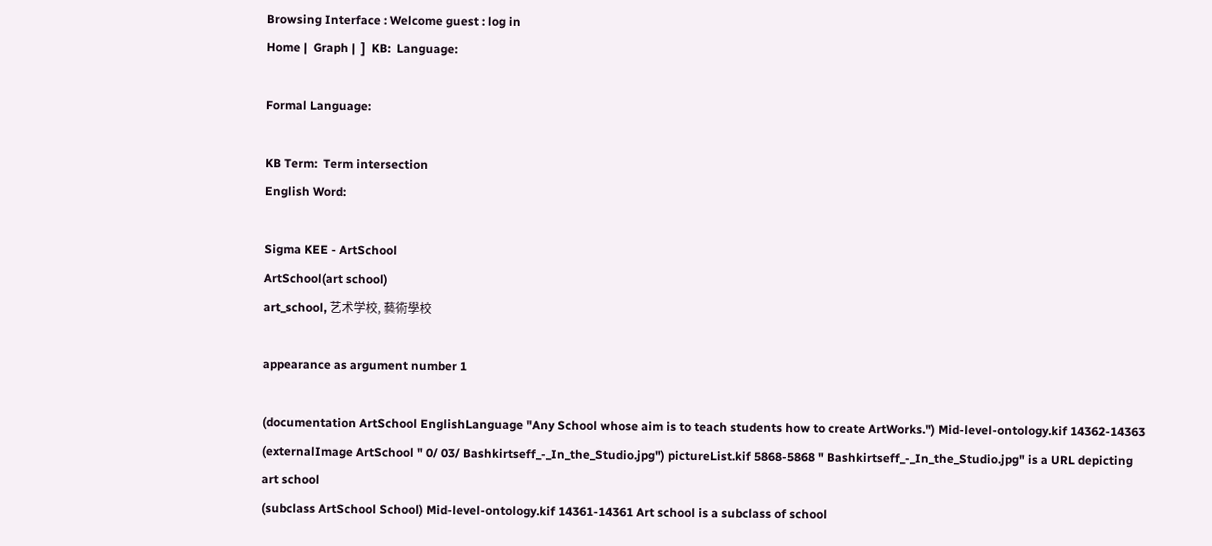Browsing Interface : Welcome guest : log in
Home |  Graph |  ]  KB:  Language:

Formal Language:

KB Term:  Term intersection
English Word:

Sigma KEE - ArtSchool
ArtSchool(art school)
art_school, 艺术学校, 藝術學校

appearance as argument number 1

(documentation ArtSchool EnglishLanguage "Any School whose aim is to teach students how to create ArtWorks.") Mid-level-ontology.kif 14362-14363
(externalImage ArtSchool " 0/ 03/ Bashkirtseff_-_In_the_Studio.jpg") pictureList.kif 5868-5868 " Bashkirtseff_-_In_the_Studio.jpg" is a URL depicting art school
(subclass ArtSchool School) Mid-level-ontology.kif 14361-14361 Art school is a subclass of school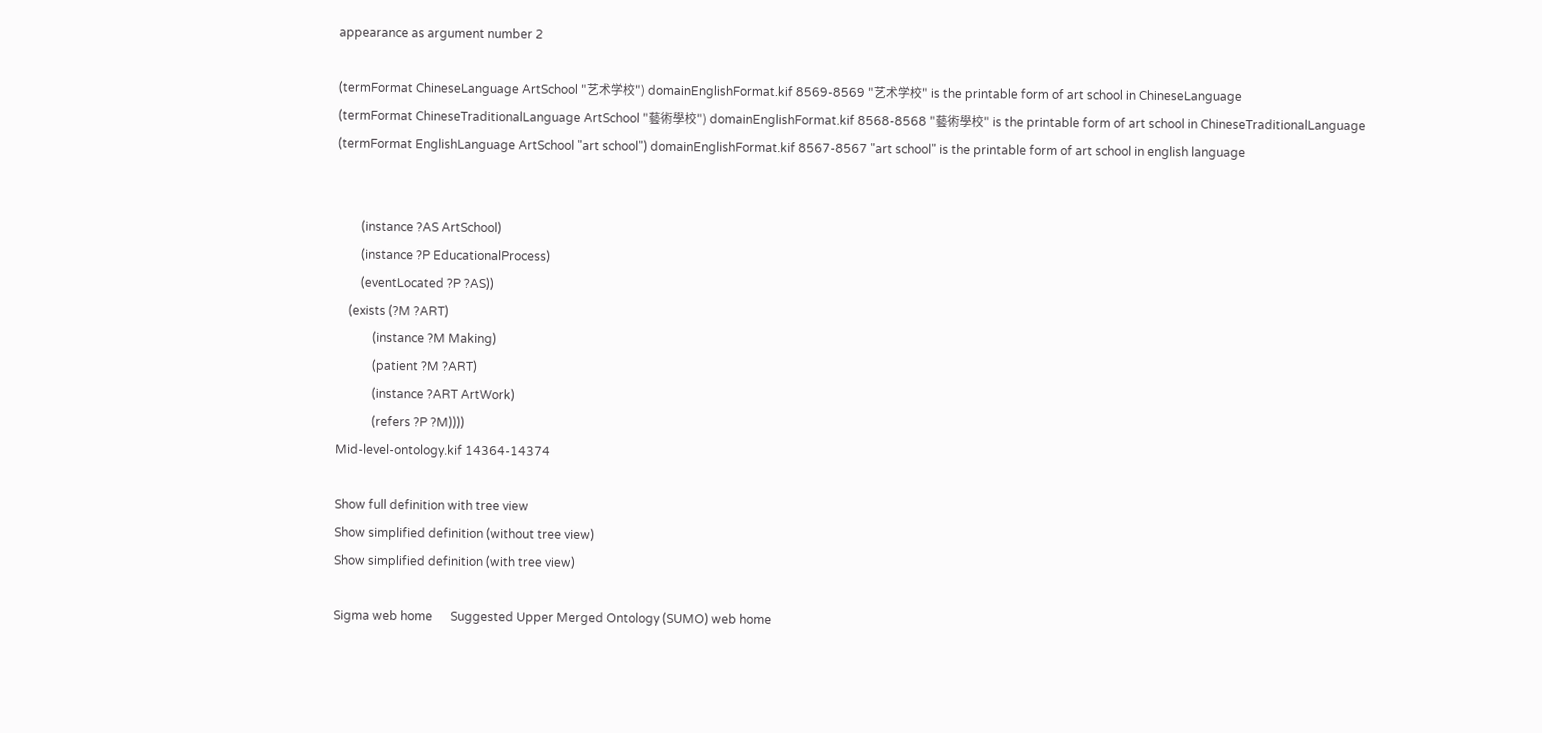appearance as argument number 2

(termFormat ChineseLanguage ArtSchool "艺术学校") domainEnglishFormat.kif 8569-8569 "艺术学校" is the printable form of art school in ChineseLanguage
(termFormat ChineseTraditionalLanguage ArtSchool "藝術學校") domainEnglishFormat.kif 8568-8568 "藝術學校" is the printable form of art school in ChineseTraditionalLanguage
(termFormat EnglishLanguage ArtSchool "art school") domainEnglishFormat.kif 8567-8567 "art school" is the printable form of art school in english language


        (instance ?AS ArtSchool)
        (instance ?P EducationalProcess)
        (eventLocated ?P ?AS))
    (exists (?M ?ART)
            (instance ?M Making)
            (patient ?M ?ART)
            (instance ?ART ArtWork)
            (refers ?P ?M))))
Mid-level-ontology.kif 14364-14374

Show full definition with tree view
Show simplified definition (without tree view)
Show simplified definition (with tree view)

Sigma web home      Suggested Upper Merged Ontology (SUMO) web home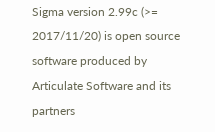Sigma version 2.99c (>= 2017/11/20) is open source software produced by Articulate Software and its partners